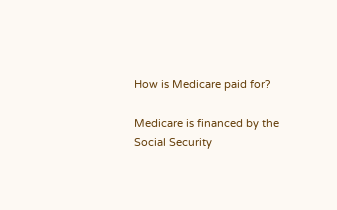How is Medicare paid for?

Medicare is financed by the Social Security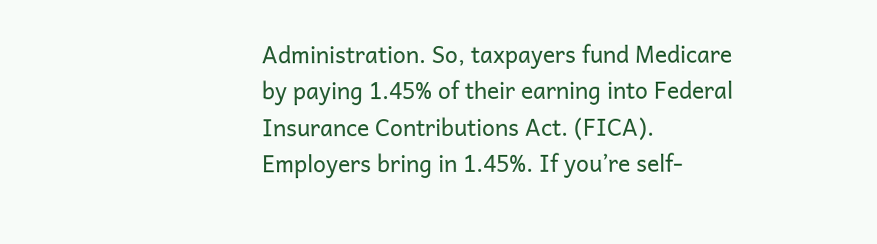Administration. So, taxpayers fund Medicare by paying 1.45% of their earning into Federal Insurance Contributions Act. (FICA). Employers bring in 1.45%. If you’re self-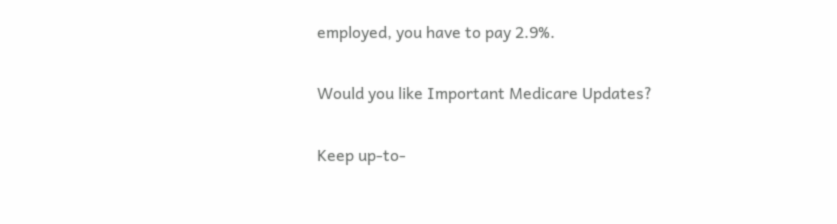employed, you have to pay 2.9%.

Would you like Important Medicare Updates?

Keep up-to-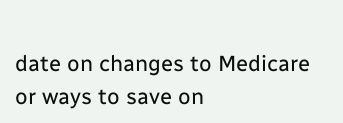date on changes to Medicare or ways to save on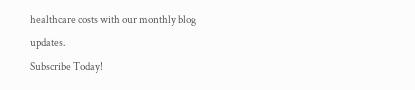healthcare costs with our monthly blog updates.
Subscribe Today!